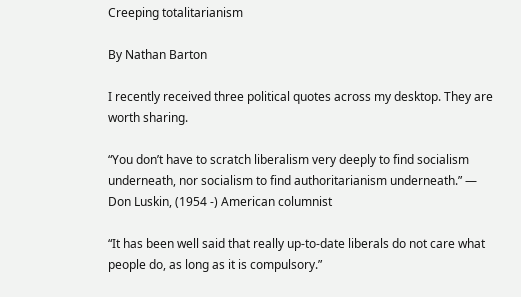Creeping totalitarianism

By Nathan Barton

I recently received three political quotes across my desktop. They are worth sharing.

“You don’t have to scratch liberalism very deeply to find socialism underneath, nor socialism to find authoritarianism underneath.” — Don Luskin, (1954 -) American columnist

“It has been well said that really up-to-date liberals do not care what people do, as long as it is compulsory.”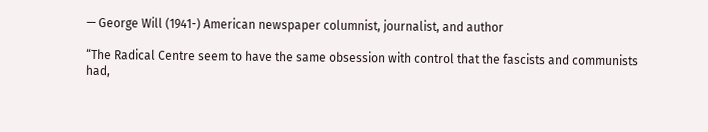— George Will (1941-) American newspaper columnist, journalist, and author

“The Radical Centre seem to have the same obsession with control that the fascists and communists had,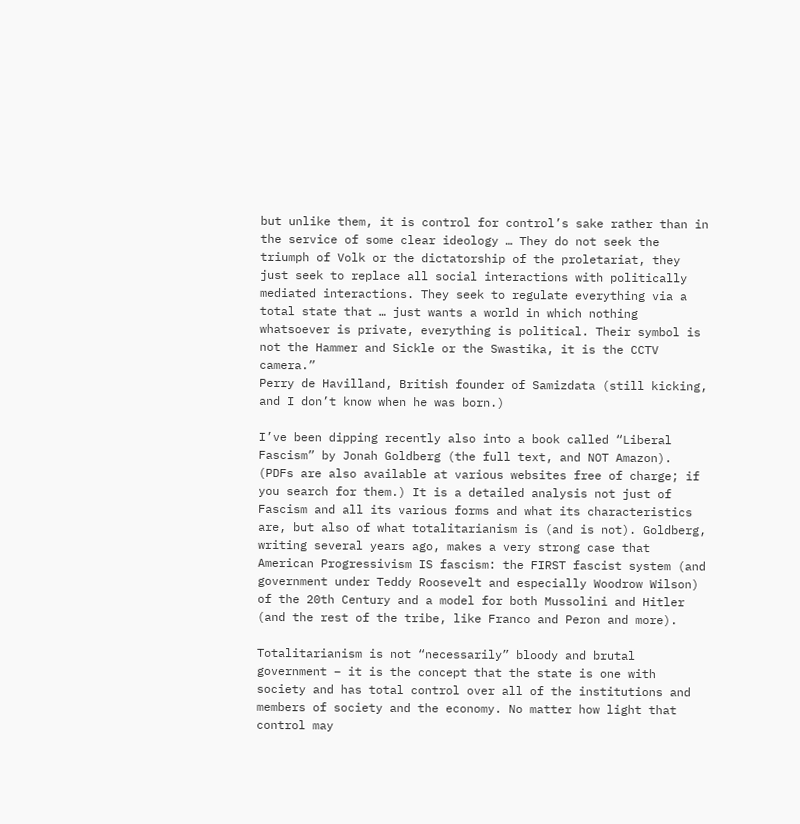but unlike them, it is control for control’s sake rather than in the service of some clear ideology … They do not seek the triumph of Volk or the dictatorship of the proletariat, they just seek to replace all social interactions with politically mediated interactions. They seek to regulate everything via a total state that … just wants a world in which nothing whatsoever is private, everything is political. Their symbol is not the Hammer and Sickle or the Swastika, it is the CCTV camera.”
Perry de Havilland, British founder of Samizdata (still kicking, and I don’t know when he was born.)

I’ve been dipping recently also into a book called “Liberal Fascism” by Jonah Goldberg (the full text, and NOT Amazon). (PDFs are also available at various websites free of charge; if you search for them.) It is a detailed analysis not just of Fascism and all its various forms and what its characteristics are, but also of what totalitarianism is (and is not). Goldberg, writing several years ago, makes a very strong case that American Progressivism IS fascism: the FIRST fascist system (and government under Teddy Roosevelt and especially Woodrow Wilson) of the 20th Century and a model for both Mussolini and Hitler (and the rest of the tribe, like Franco and Peron and more).

Totalitarianism is not “necessarily” bloody and brutal government – it is the concept that the state is one with society and has total control over all of the institutions and members of society and the economy. No matter how light that control may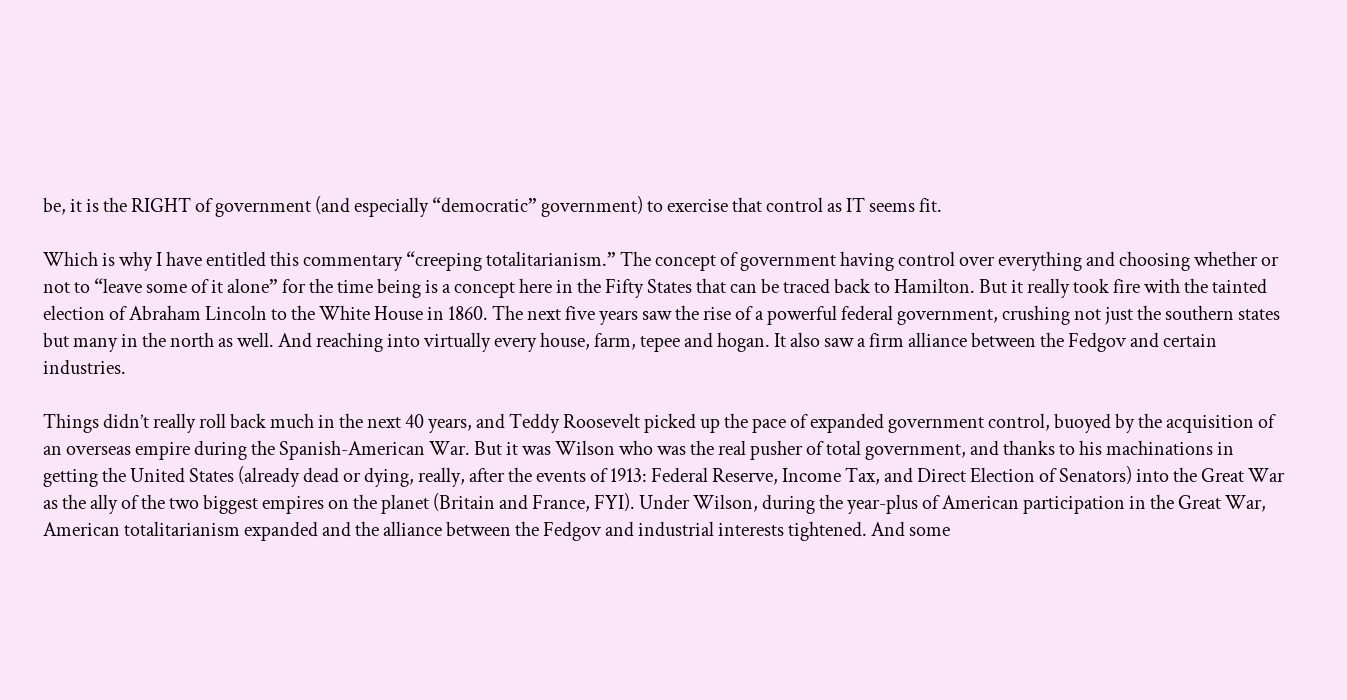be, it is the RIGHT of government (and especially “democratic” government) to exercise that control as IT seems fit.

Which is why I have entitled this commentary “creeping totalitarianism.” The concept of government having control over everything and choosing whether or not to “leave some of it alone” for the time being is a concept here in the Fifty States that can be traced back to Hamilton. But it really took fire with the tainted election of Abraham Lincoln to the White House in 1860. The next five years saw the rise of a powerful federal government, crushing not just the southern states but many in the north as well. And reaching into virtually every house, farm, tepee and hogan. It also saw a firm alliance between the Fedgov and certain industries.

Things didn’t really roll back much in the next 40 years, and Teddy Roosevelt picked up the pace of expanded government control, buoyed by the acquisition of an overseas empire during the Spanish-American War. But it was Wilson who was the real pusher of total government, and thanks to his machinations in getting the United States (already dead or dying, really, after the events of 1913: Federal Reserve, Income Tax, and Direct Election of Senators) into the Great War as the ally of the two biggest empires on the planet (Britain and France, FYI). Under Wilson, during the year-plus of American participation in the Great War, American totalitarianism expanded and the alliance between the Fedgov and industrial interests tightened. And some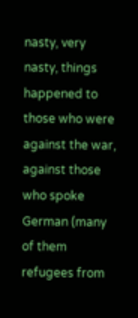nasty, very nasty, things happened to those who were against the war, against those who spoke German (many of them refugees from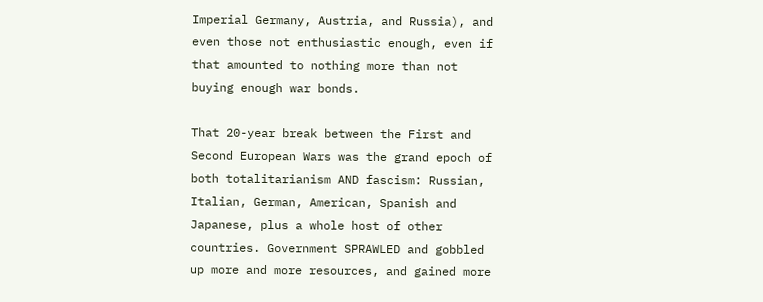Imperial Germany, Austria, and Russia), and even those not enthusiastic enough, even if that amounted to nothing more than not buying enough war bonds.

That 20-year break between the First and Second European Wars was the grand epoch of both totalitarianism AND fascism: Russian, Italian, German, American, Spanish and Japanese, plus a whole host of other countries. Government SPRAWLED and gobbled up more and more resources, and gained more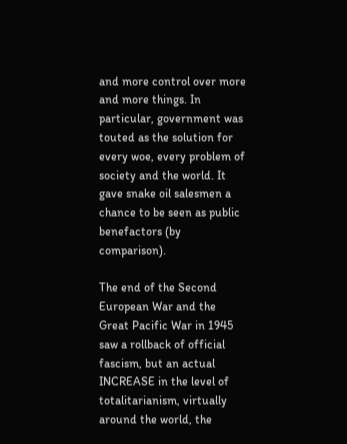and more control over more and more things. In particular, government was touted as the solution for every woe, every problem of society and the world. It gave snake oil salesmen a chance to be seen as public benefactors (by comparison).

The end of the Second European War and the Great Pacific War in 1945 saw a rollback of official fascism, but an actual INCREASE in the level of totalitarianism, virtually around the world, the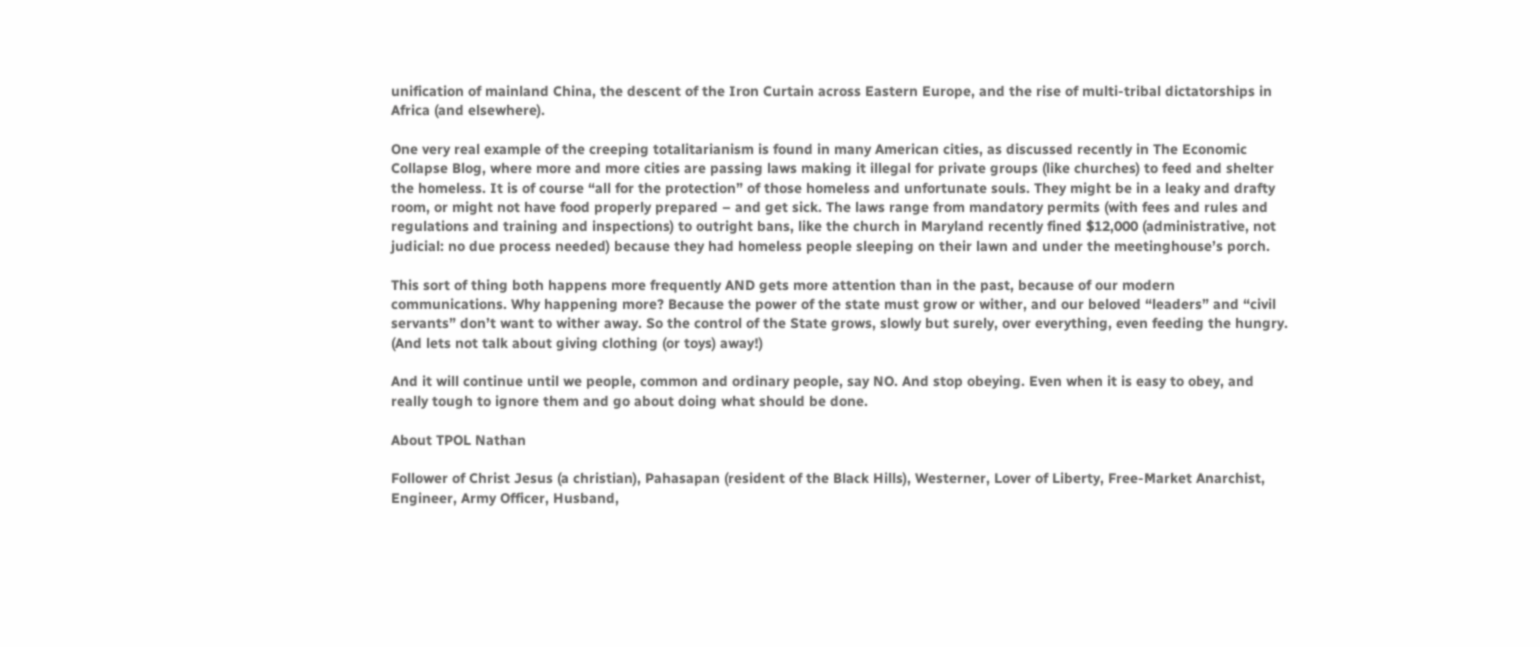unification of mainland China, the descent of the Iron Curtain across Eastern Europe, and the rise of multi-tribal dictatorships in Africa (and elsewhere).

One very real example of the creeping totalitarianism is found in many American cities, as discussed recently in The Economic Collapse Blog, where more and more cities are passing laws making it illegal for private groups (like churches) to feed and shelter the homeless. It is of course “all for the protection” of those homeless and unfortunate souls. They might be in a leaky and drafty room, or might not have food properly prepared – and get sick. The laws range from mandatory permits (with fees and rules and regulations and training and inspections) to outright bans, like the church in Maryland recently fined $12,000 (administrative, not judicial: no due process needed) because they had homeless people sleeping on their lawn and under the meetinghouse’s porch.

This sort of thing both happens more frequently AND gets more attention than in the past, because of our modern communications. Why happening more? Because the power of the state must grow or wither, and our beloved “leaders” and “civil servants” don’t want to wither away. So the control of the State grows, slowly but surely, over everything, even feeding the hungry. (And lets not talk about giving clothing (or toys) away!)

And it will continue until we people, common and ordinary people, say NO. And stop obeying. Even when it is easy to obey, and really tough to ignore them and go about doing what should be done.

About TPOL Nathan

Follower of Christ Jesus (a christian), Pahasapan (resident of the Black Hills), Westerner, Lover of Liberty, Free-Market Anarchist, Engineer, Army Officer, Husband,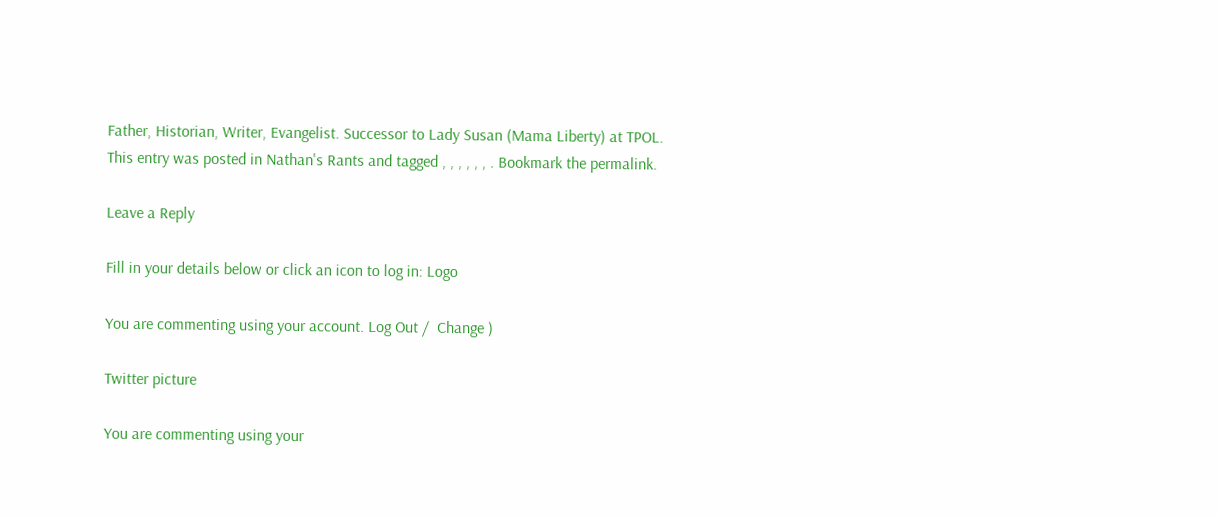Father, Historian, Writer, Evangelist. Successor to Lady Susan (Mama Liberty) at TPOL.
This entry was posted in Nathan's Rants and tagged , , , , , , . Bookmark the permalink.

Leave a Reply

Fill in your details below or click an icon to log in: Logo

You are commenting using your account. Log Out /  Change )

Twitter picture

You are commenting using your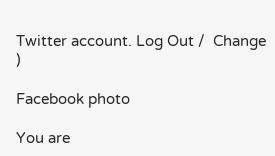Twitter account. Log Out /  Change )

Facebook photo

You are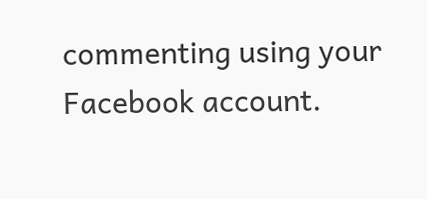commenting using your Facebook account.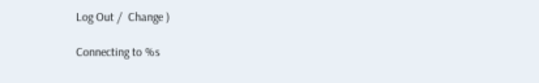Log Out /  Change )

Connecting to %s